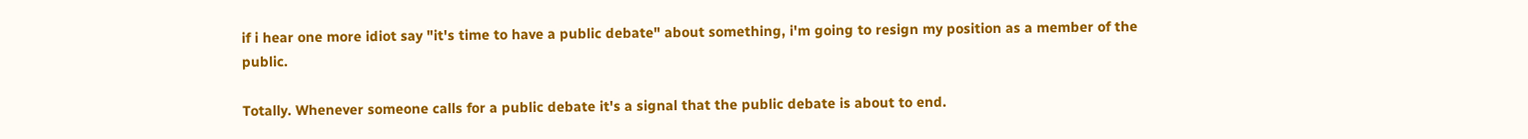if i hear one more idiot say "it's time to have a public debate" about something, i'm going to resign my position as a member of the public.

Totally. Whenever someone calls for a public debate it's a signal that the public debate is about to end.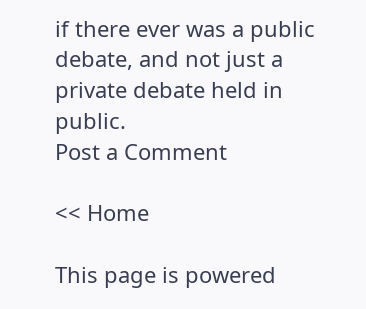if there ever was a public debate, and not just a private debate held in public.
Post a Comment

<< Home

This page is powered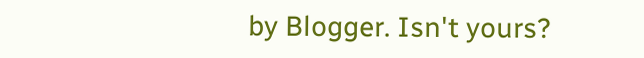by Blogger. Isn't yours?